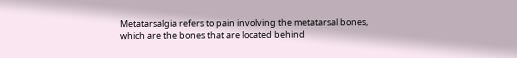Metatarsalgia refers to pain involving the metatarsal bones, which are the bones that are located behind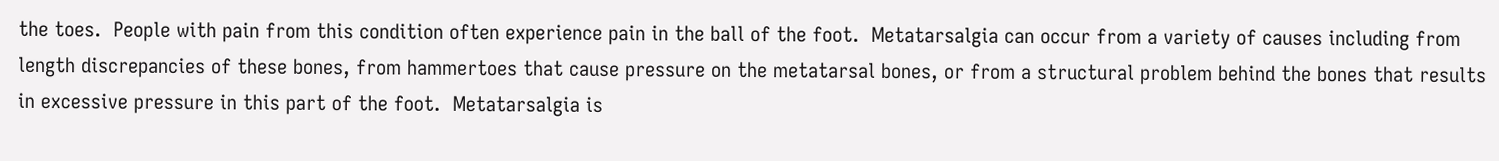the toes.  People with pain from this condition often experience pain in the ball of the foot.  Metatarsalgia can occur from a variety of causes including from length discrepancies of these bones, from hammertoes that cause pressure on the metatarsal bones, or from a structural problem behind the bones that results in excessive pressure in this part of the foot.  Metatarsalgia is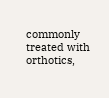commonly treated with orthotics,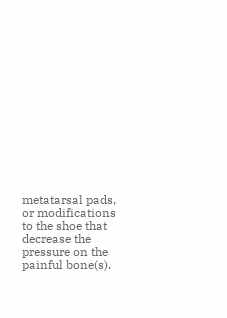metatarsal pads, or modifications to the shoe that decrease the pressure on the painful bone(s).